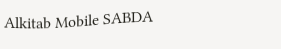Alkitab Mobile SABDA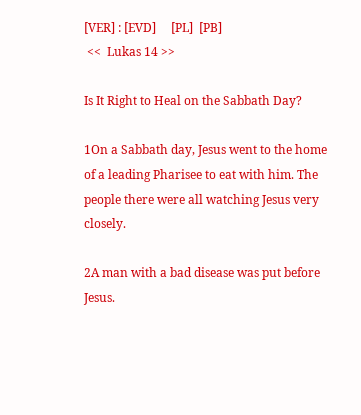[VER] : [EVD]     [PL]  [PB]
 <<  Lukas 14 >>

Is It Right to Heal on the Sabbath Day?

1On a Sabbath day, Jesus went to the home of a leading Pharisee to eat with him. The people there were all watching Jesus very closely.

2A man with a bad disease was put before Jesus.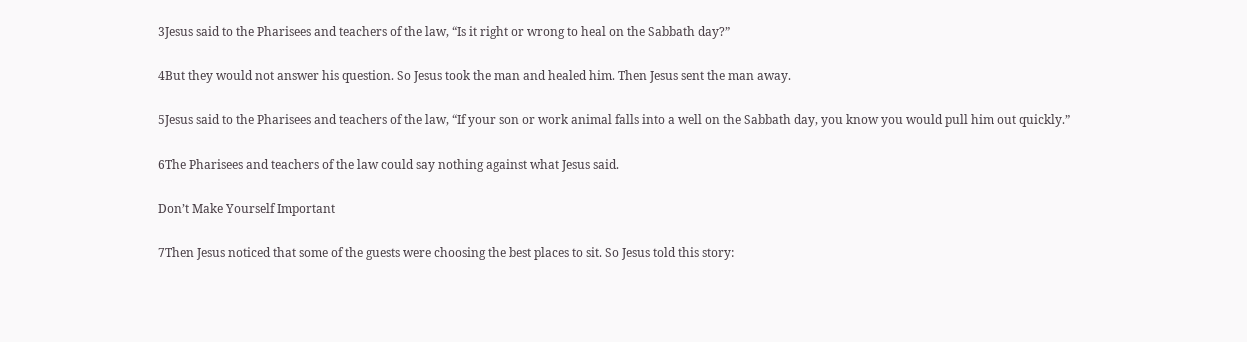3Jesus said to the Pharisees and teachers of the law, “Is it right or wrong to heal on the Sabbath day?”

4But they would not answer his question. So Jesus took the man and healed him. Then Jesus sent the man away.

5Jesus said to the Pharisees and teachers of the law, “If your son or work animal falls into a well on the Sabbath day, you know you would pull him out quickly.”

6The Pharisees and teachers of the law could say nothing against what Jesus said.

Don’t Make Yourself Important

7Then Jesus noticed that some of the guests were choosing the best places to sit. So Jesus told this story: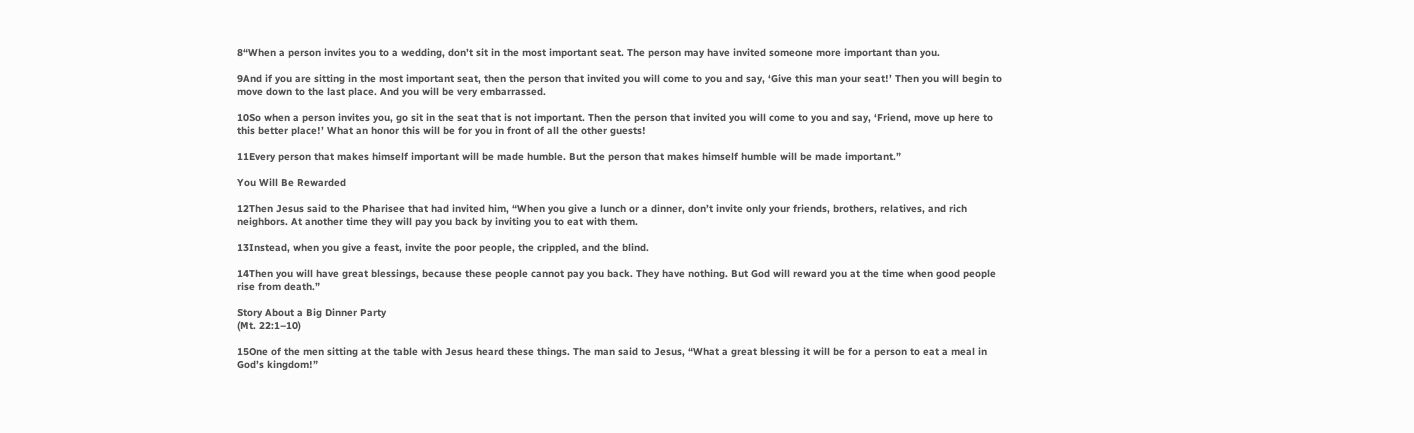8“When a person invites you to a wedding, don’t sit in the most important seat. The person may have invited someone more important than you.

9And if you are sitting in the most important seat, then the person that invited you will come to you and say, ‘Give this man your seat!’ Then you will begin to move down to the last place. And you will be very embarrassed.

10So when a person invites you, go sit in the seat that is not important. Then the person that invited you will come to you and say, ‘Friend, move up here to this better place!’ What an honor this will be for you in front of all the other guests!

11Every person that makes himself important will be made humble. But the person that makes himself humble will be made important.”

You Will Be Rewarded

12Then Jesus said to the Pharisee that had invited him, “When you give a lunch or a dinner, don’t invite only your friends, brothers, relatives, and rich neighbors. At another time they will pay you back by inviting you to eat with them.

13Instead, when you give a feast, invite the poor people, the crippled, and the blind.

14Then you will have great blessings, because these people cannot pay you back. They have nothing. But God will reward you at the time when good people rise from death.”

Story About a Big Dinner Party
(Mt. 22:1–10)

15One of the men sitting at the table with Jesus heard these things. The man said to Jesus, “What a great blessing it will be for a person to eat a meal in God’s kingdom!”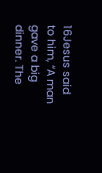16Jesus said to him, “A man gave a big dinner. The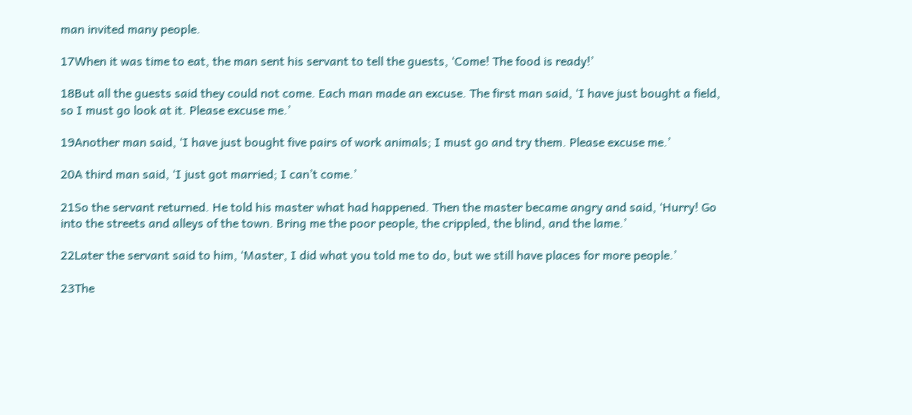man invited many people.

17When it was time to eat, the man sent his servant to tell the guests, ‘Come! The food is ready!’

18But all the guests said they could not come. Each man made an excuse. The first man said, ‘I have just bought a field, so I must go look at it. Please excuse me.’

19Another man said, ‘I have just bought five pairs of work animals; I must go and try them. Please excuse me.’

20A third man said, ‘I just got married; I can’t come.’

21So the servant returned. He told his master what had happened. Then the master became angry and said, ‘Hurry! Go into the streets and alleys of the town. Bring me the poor people, the crippled, the blind, and the lame.’

22Later the servant said to him, ‘Master, I did what you told me to do, but we still have places for more people.’

23The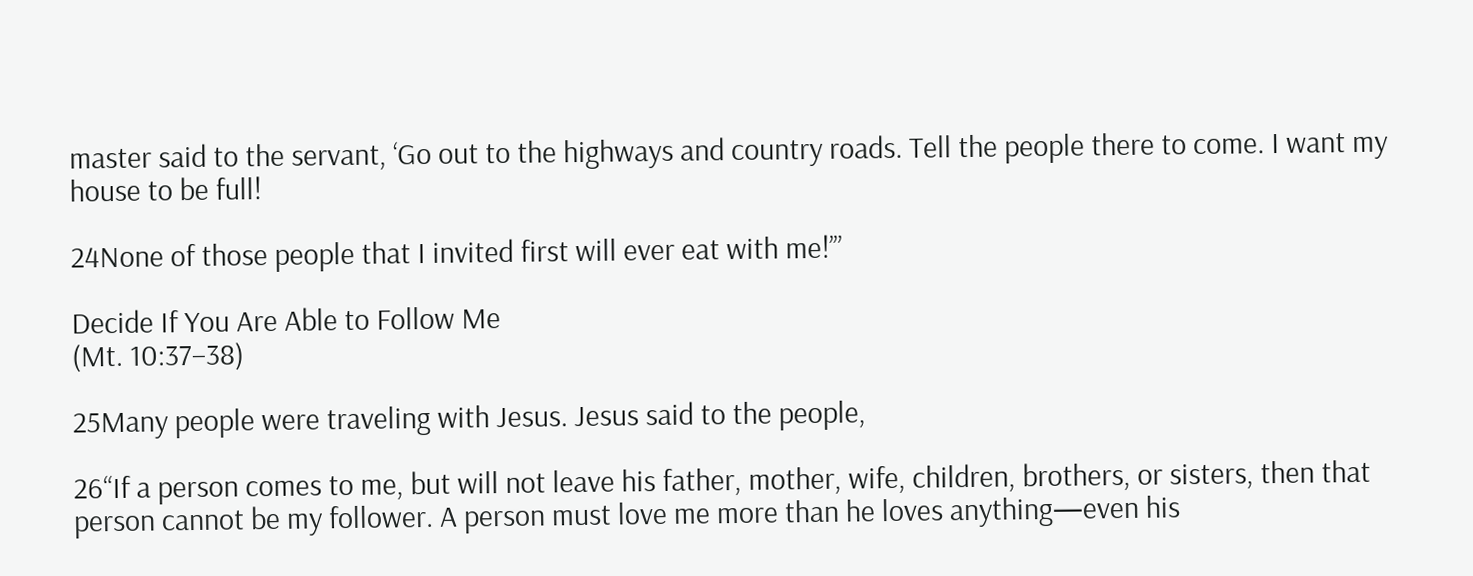master said to the servant, ‘Go out to the highways and country roads. Tell the people there to come. I want my house to be full!

24None of those people that I invited first will ever eat with me!’”

Decide If You Are Able to Follow Me
(Mt. 10:37–38)

25Many people were traveling with Jesus. Jesus said to the people,

26“If a person comes to me, but will not leave his father, mother, wife, children, brothers, or sisters, then that person cannot be my follower. A person must love me more than he loves anything—even his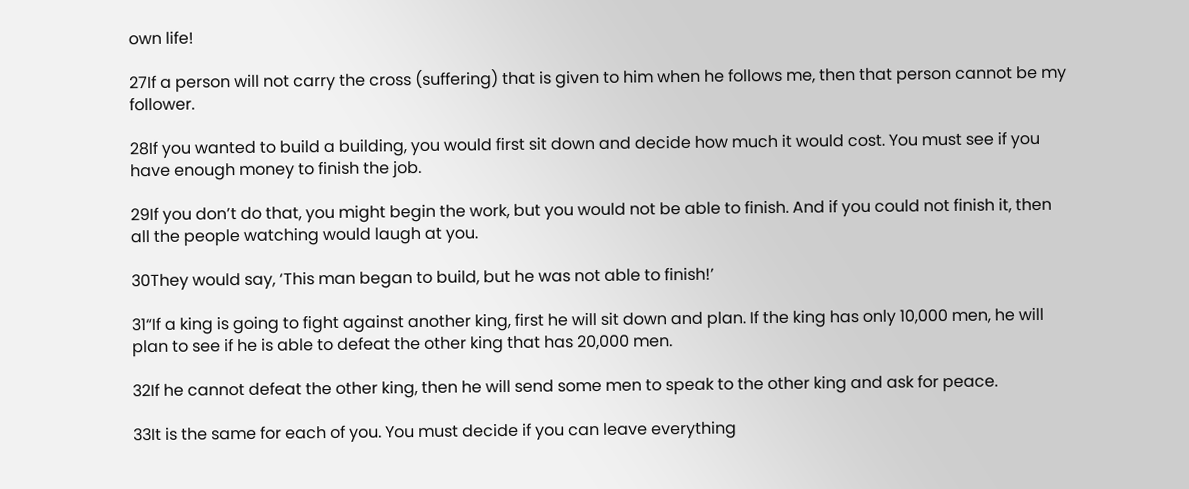own life!

27If a person will not carry the cross (suffering) that is given to him when he follows me, then that person cannot be my follower.

28If you wanted to build a building, you would first sit down and decide how much it would cost. You must see if you have enough money to finish the job.

29If you don’t do that, you might begin the work, but you would not be able to finish. And if you could not finish it, then all the people watching would laugh at you.

30They would say, ‘This man began to build, but he was not able to finish!’

31“If a king is going to fight against another king, first he will sit down and plan. If the king has only 10,000 men, he will plan to see if he is able to defeat the other king that has 20,000 men.

32If he cannot defeat the other king, then he will send some men to speak to the other king and ask for peace.

33It is the same for each of you. You must decide if you can leave everything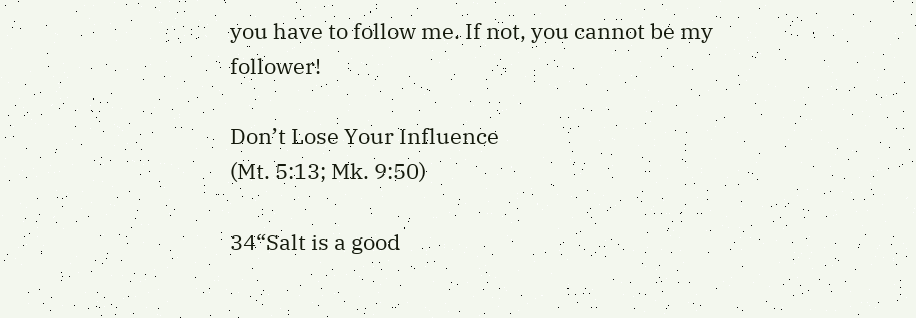you have to follow me. If not, you cannot be my follower!

Don’t Lose Your Influence
(Mt. 5:13; Mk. 9:50)

34“Salt is a good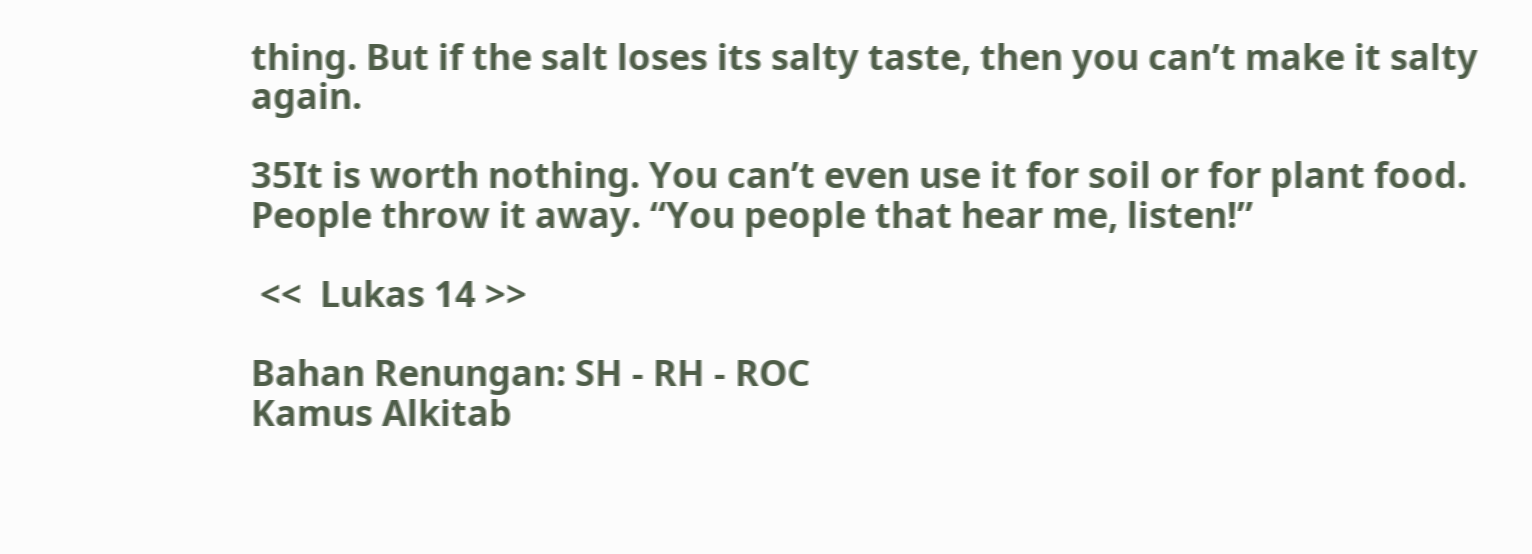thing. But if the salt loses its salty taste, then you can’t make it salty again.

35It is worth nothing. You can’t even use it for soil or for plant food. People throw it away. “You people that hear me, listen!”

 <<  Lukas 14 >>

Bahan Renungan: SH - RH - ROC
Kamus Alkitab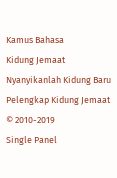Kamus Bahasa
Kidung Jemaat
Nyanyikanlah Kidung Baru
Pelengkap Kidung Jemaat
© 2010-2019
Single Panel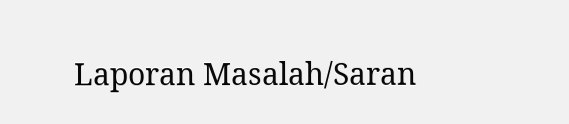Laporan Masalah/Saran